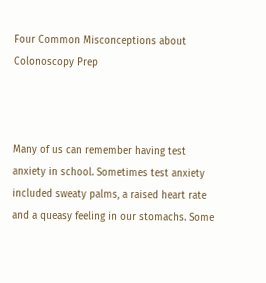Four Common Misconceptions about Colonoscopy Prep



Many of us can remember having test anxiety in school. Sometimes test anxiety included sweaty palms, a raised heart rate and a queasy feeling in our stomachs. Some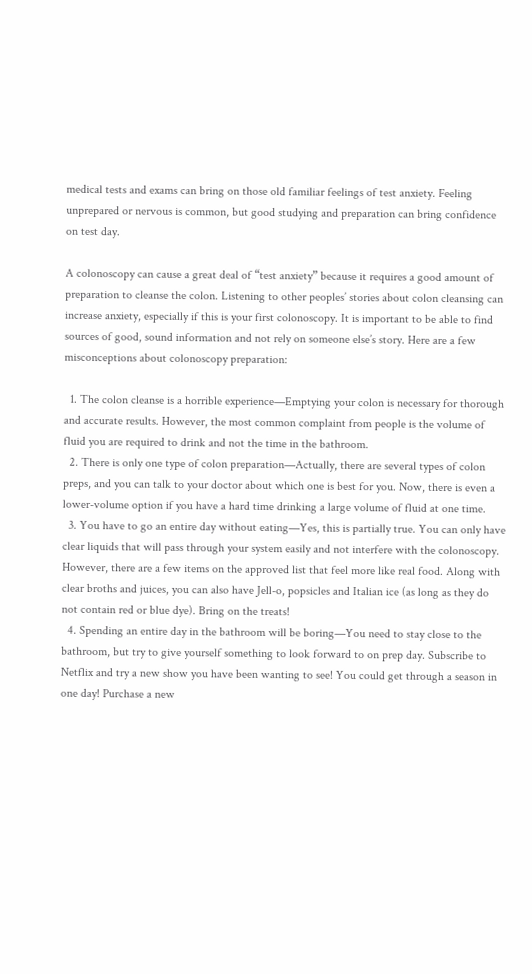medical tests and exams can bring on those old familiar feelings of test anxiety. Feeling unprepared or nervous is common, but good studying and preparation can bring confidence on test day.

A colonoscopy can cause a great deal of “test anxiety” because it requires a good amount of preparation to cleanse the colon. Listening to other peoples’ stories about colon cleansing can increase anxiety, especially if this is your first colonoscopy. It is important to be able to find sources of good, sound information and not rely on someone else’s story. Here are a few misconceptions about colonoscopy preparation:

  1. The colon cleanse is a horrible experience—Emptying your colon is necessary for thorough and accurate results. However, the most common complaint from people is the volume of fluid you are required to drink and not the time in the bathroom.
  2. There is only one type of colon preparation—Actually, there are several types of colon preps, and you can talk to your doctor about which one is best for you. Now, there is even a lower-volume option if you have a hard time drinking a large volume of fluid at one time.
  3. You have to go an entire day without eating—Yes, this is partially true. You can only have clear liquids that will pass through your system easily and not interfere with the colonoscopy. However, there are a few items on the approved list that feel more like real food. Along with clear broths and juices, you can also have Jell-o, popsicles and Italian ice (as long as they do not contain red or blue dye). Bring on the treats!
  4. Spending an entire day in the bathroom will be boring—You need to stay close to the bathroom, but try to give yourself something to look forward to on prep day. Subscribe to Netflix and try a new show you have been wanting to see! You could get through a season in one day! Purchase a new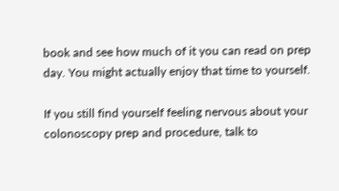book and see how much of it you can read on prep day. You might actually enjoy that time to yourself.

If you still find yourself feeling nervous about your colonoscopy prep and procedure, talk to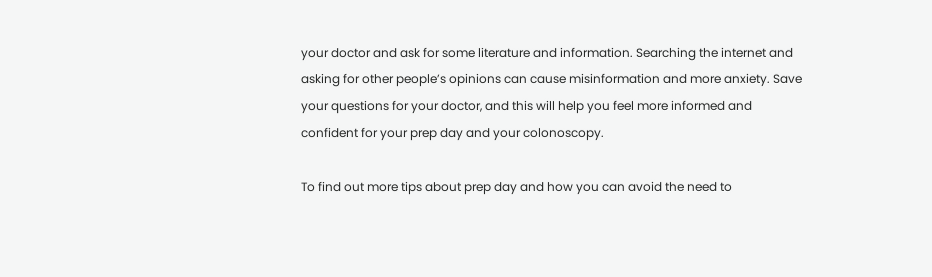your doctor and ask for some literature and information. Searching the internet and asking for other people’s opinions can cause misinformation and more anxiety. Save your questions for your doctor, and this will help you feel more informed and confident for your prep day and your colonoscopy.

To find out more tips about prep day and how you can avoid the need to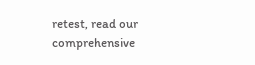retest, read our comprehensive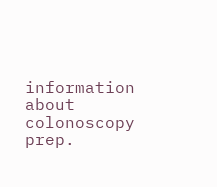information about colonoscopy prep.